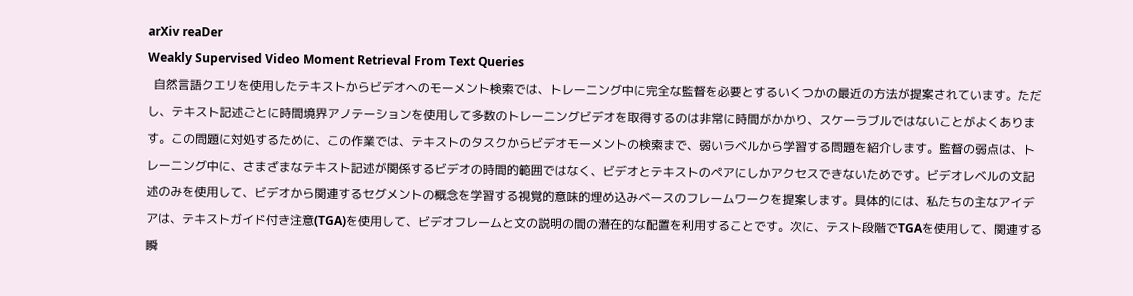arXiv reaDer
Weakly Supervised Video Moment Retrieval From Text Queries
  自然言語クエリを使用したテキストからビデオへのモーメント検索では、トレーニング中に完全な監督を必要とするいくつかの最近の方法が提案されています。ただし、テキスト記述ごとに時間境界アノテーションを使用して多数のトレーニングビデオを取得するのは非常に時間がかかり、スケーラブルではないことがよくあります。この問題に対処するために、この作業では、テキストのタスクからビデオモーメントの検索まで、弱いラベルから学習する問題を紹介します。監督の弱点は、トレーニング中に、さまざまなテキスト記述が関係するビデオの時間的範囲ではなく、ビデオとテキストのペアにしかアクセスできないためです。ビデオレベルの文記述のみを使用して、ビデオから関連するセグメントの概念を学習する視覚的意味的埋め込みベースのフレームワークを提案します。具体的には、私たちの主なアイデアは、テキストガイド付き注意(TGA)を使用して、ビデオフレームと文の説明の間の潜在的な配置を利用することです。次に、テスト段階でTGAを使用して、関連する瞬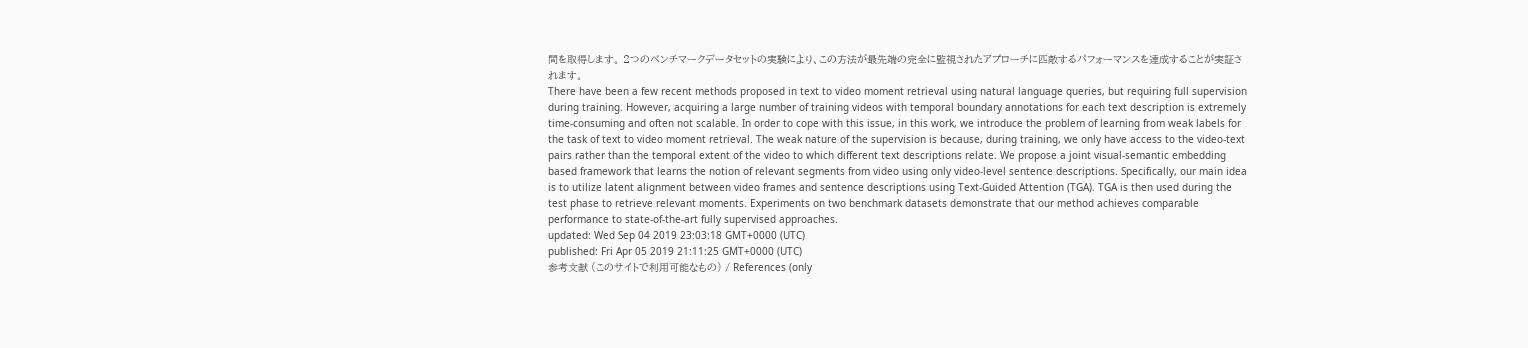間を取得します。 2つのベンチマークデータセットの実験により、この方法が最先端の完全に監視されたアプローチに匹敵するパフォーマンスを達成することが実証されます。
There have been a few recent methods proposed in text to video moment retrieval using natural language queries, but requiring full supervision during training. However, acquiring a large number of training videos with temporal boundary annotations for each text description is extremely time-consuming and often not scalable. In order to cope with this issue, in this work, we introduce the problem of learning from weak labels for the task of text to video moment retrieval. The weak nature of the supervision is because, during training, we only have access to the video-text pairs rather than the temporal extent of the video to which different text descriptions relate. We propose a joint visual-semantic embedding based framework that learns the notion of relevant segments from video using only video-level sentence descriptions. Specifically, our main idea is to utilize latent alignment between video frames and sentence descriptions using Text-Guided Attention (TGA). TGA is then used during the test phase to retrieve relevant moments. Experiments on two benchmark datasets demonstrate that our method achieves comparable performance to state-of-the-art fully supervised approaches.
updated: Wed Sep 04 2019 23:03:18 GMT+0000 (UTC)
published: Fri Apr 05 2019 21:11:25 GMT+0000 (UTC)
参考文献 (このサイトで利用可能なもの) / References (only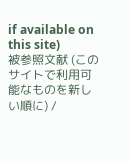if available on this site)
被参照文献 (このサイトで利用可能なものを新しい順に) /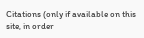Citations (only if available on this site, in order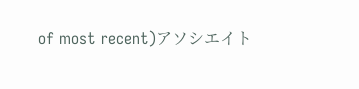of most recent)アソシエイト